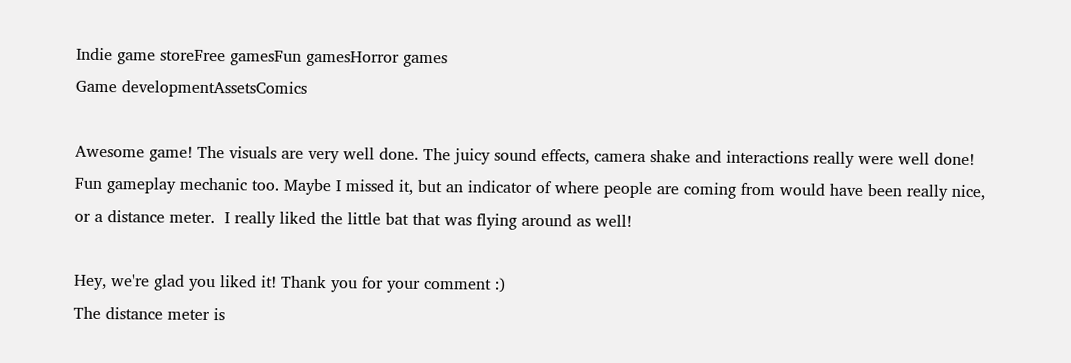Indie game storeFree gamesFun gamesHorror games
Game developmentAssetsComics

Awesome game! The visuals are very well done. The juicy sound effects, camera shake and interactions really were well done! Fun gameplay mechanic too. Maybe I missed it, but an indicator of where people are coming from would have been really nice, or a distance meter.  I really liked the little bat that was flying around as well!

Hey, we're glad you liked it! Thank you for your comment :)
The distance meter is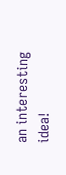an interesting idea!